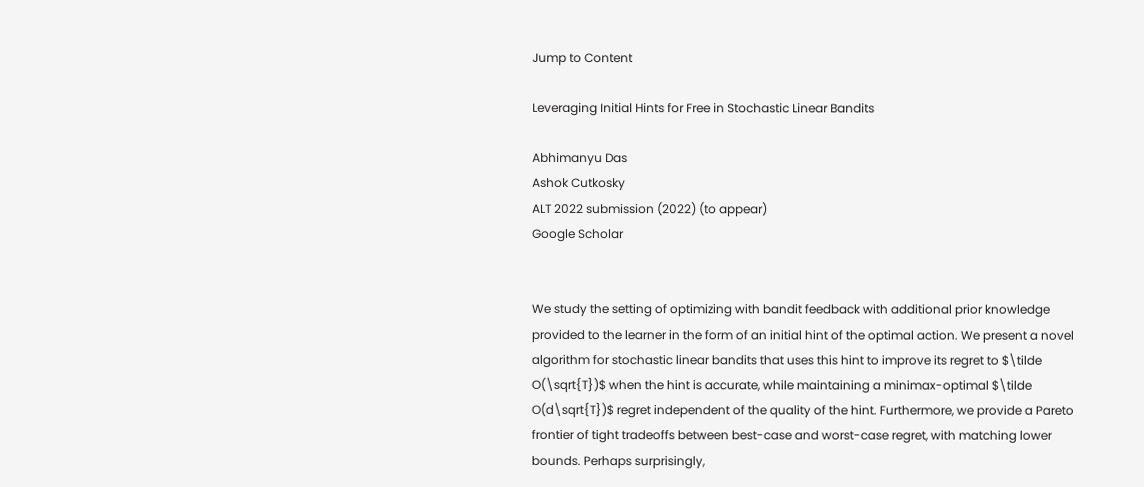Jump to Content

Leveraging Initial Hints for Free in Stochastic Linear Bandits

Abhimanyu Das
Ashok Cutkosky
ALT 2022 submission (2022) (to appear)
Google Scholar


We study the setting of optimizing with bandit feedback with additional prior knowledge provided to the learner in the form of an initial hint of the optimal action. We present a novel algorithm for stochastic linear bandits that uses this hint to improve its regret to $\tilde O(\sqrt{T})$ when the hint is accurate, while maintaining a minimax-optimal $\tilde O(d\sqrt{T})$ regret independent of the quality of the hint. Furthermore, we provide a Pareto frontier of tight tradeoffs between best-case and worst-case regret, with matching lower bounds. Perhaps surprisingly,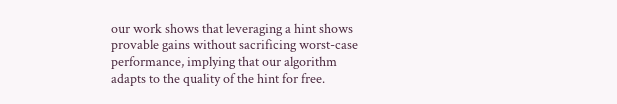our work shows that leveraging a hint shows provable gains without sacrificing worst-case performance, implying that our algorithm adapts to the quality of the hint for free.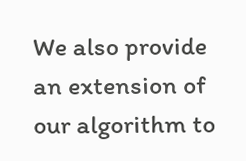We also provide an extension of our algorithm to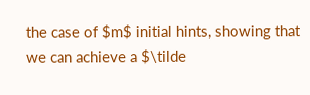the case of $m$ initial hints, showing that we can achieve a $\tilde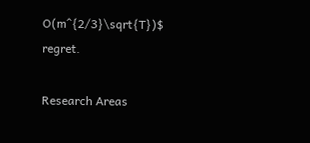O(m^{2/3}\sqrt{T})$ regret.

Research Areas